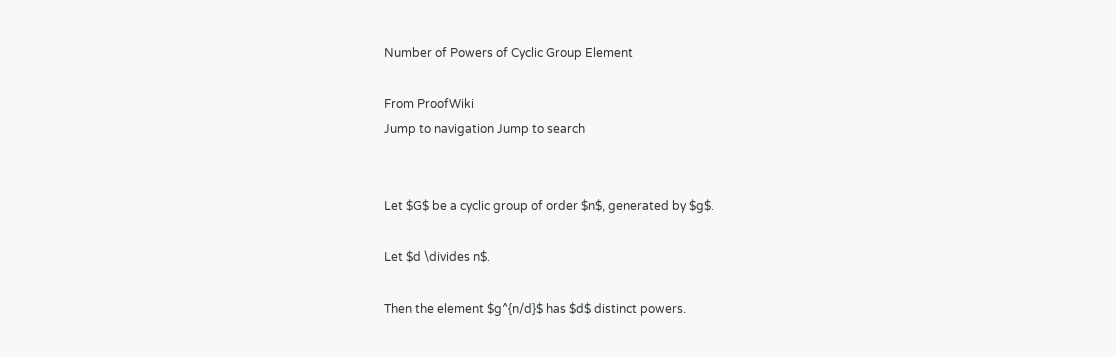Number of Powers of Cyclic Group Element

From ProofWiki
Jump to navigation Jump to search


Let $G$ be a cyclic group of order $n$, generated by $g$.

Let $d \divides n$.

Then the element $g^{n/d}$ has $d$ distinct powers.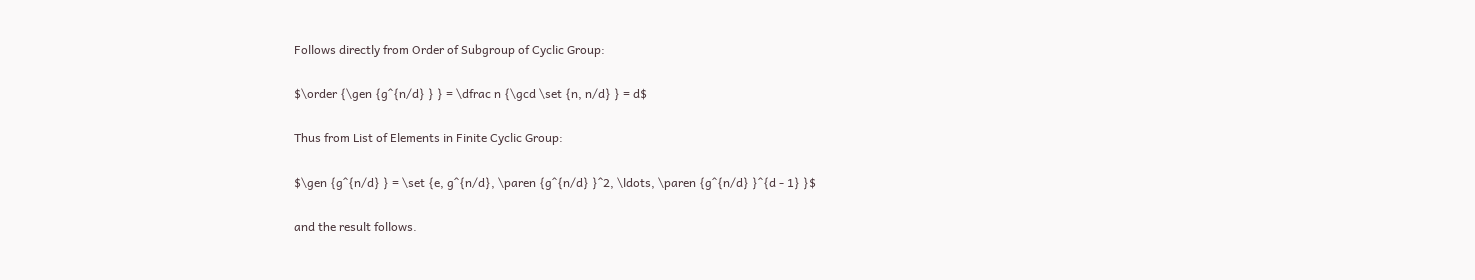Follows directly from Order of Subgroup of Cyclic Group:

$\order {\gen {g^{n/d} } } = \dfrac n {\gcd \set {n, n/d} } = d$

Thus from List of Elements in Finite Cyclic Group:

$\gen {g^{n/d} } = \set {e, g^{n/d}, \paren {g^{n/d} }^2, \ldots, \paren {g^{n/d} }^{d - 1} }$

and the result follows.